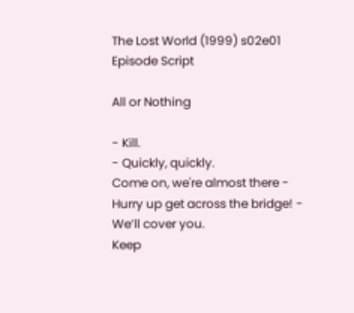The Lost World (1999) s02e01 Episode Script

All or Nothing

- Kill.
- Quickly, quickly.
Come on, we're almost there - Hurry up get across the bridge! - We’ll cover you.
Keep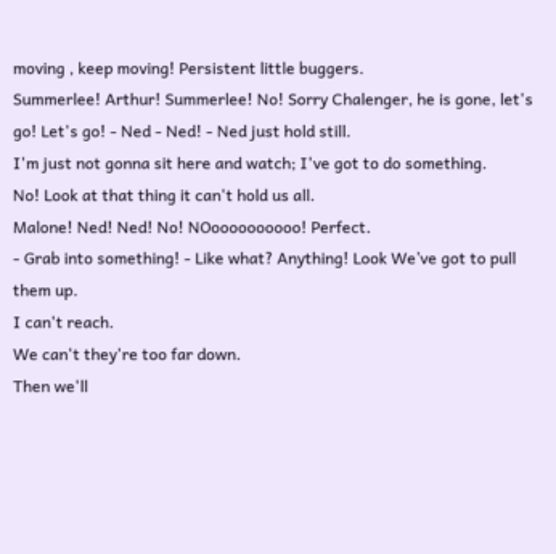moving , keep moving! Persistent little buggers.
Summerlee! Arthur! Summerlee! No! Sorry Chalenger, he is gone, let's go! Let's go! - Ned - Ned! - Ned just hold still.
I'm just not gonna sit here and watch; I've got to do something.
No! Look at that thing it can't hold us all.
Malone! Ned! Ned! No! NOoooooooooo! Perfect.
- Grab into something! - Like what? Anything! Look We’ve got to pull them up.
I can't reach.
We can't they're too far down.
Then we'll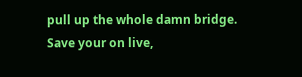pull up the whole damn bridge.
Save your on live,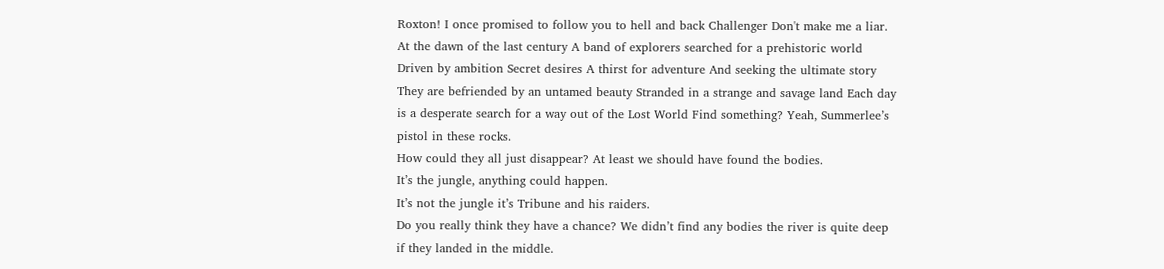Roxton! I once promised to follow you to hell and back Challenger Don't make me a liar.
At the dawn of the last century A band of explorers searched for a prehistoric world Driven by ambition Secret desires A thirst for adventure And seeking the ultimate story They are befriended by an untamed beauty Stranded in a strange and savage land Each day is a desperate search for a way out of the Lost World Find something? Yeah, Summerlee’s pistol in these rocks.
How could they all just disappear? At least we should have found the bodies.
It’s the jungle, anything could happen.
It’s not the jungle it’s Tribune and his raiders.
Do you really think they have a chance? We didn’t find any bodies the river is quite deep if they landed in the middle.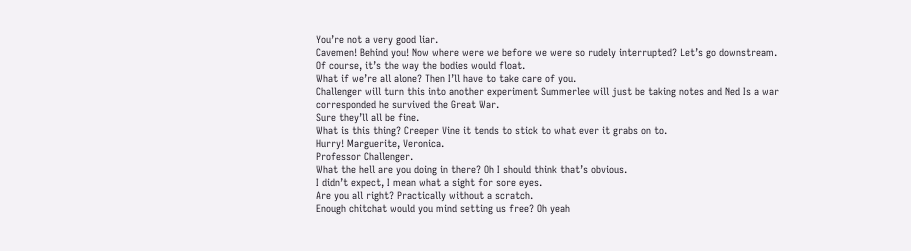You’re not a very good liar.
Cavemen! Behind you! Now where were we before we were so rudely interrupted? Let’s go downstream.
Of course, it’s the way the bodies would float.
What if we’re all alone? Then I’ll have to take care of you.
Challenger will turn this into another experiment Summerlee will just be taking notes and Ned Is a war corresponded he survived the Great War.
Sure they’ll all be fine.
What is this thing? Creeper Vine it tends to stick to what ever it grabs on to.
Hurry! Marguerite, Veronica.
Professor Challenger.
What the hell are you doing in there? Oh I should think that’s obvious.
I didn’t expect, I mean what a sight for sore eyes.
Are you all right? Practically without a scratch.
Enough chitchat would you mind setting us free? Oh yeah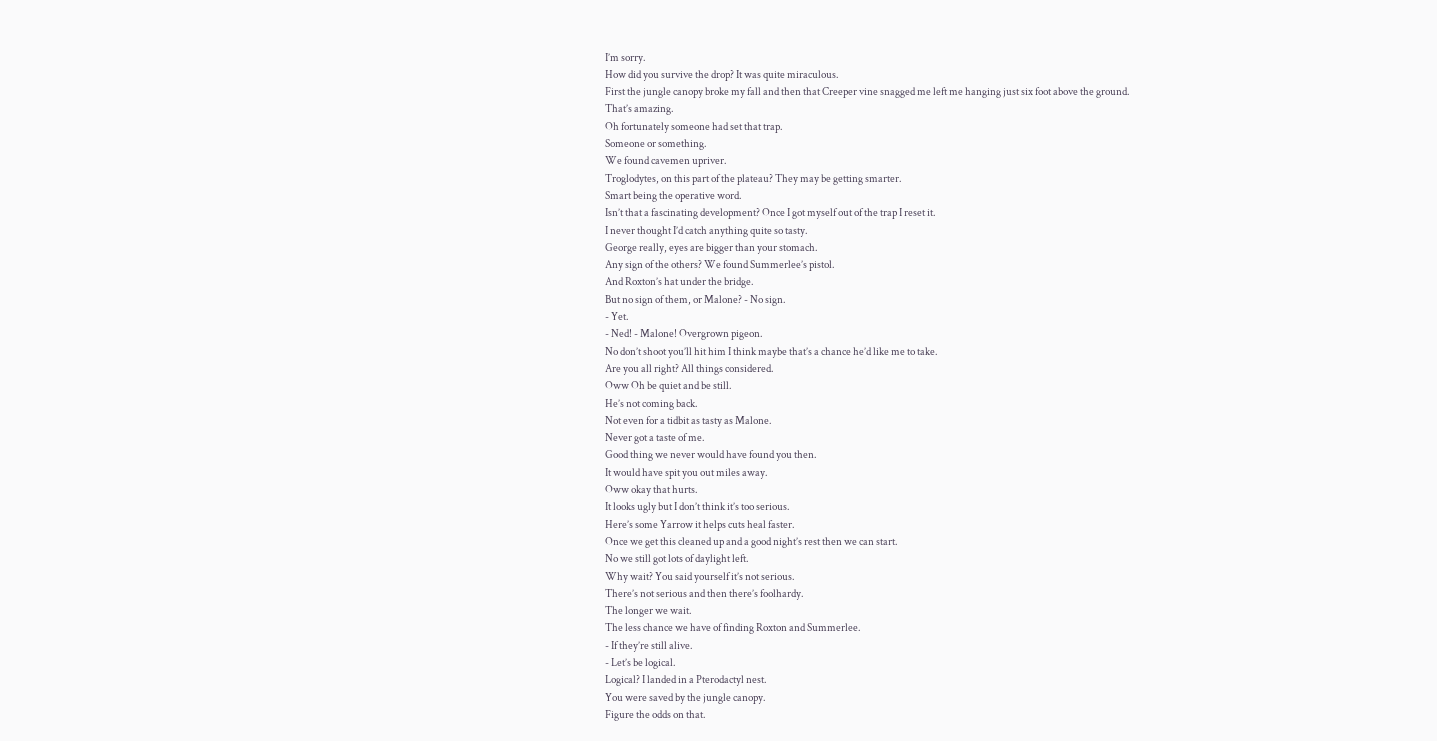I’m sorry.
How did you survive the drop? It was quite miraculous.
First the jungle canopy broke my fall and then that Creeper vine snagged me left me hanging just six foot above the ground.
That’s amazing.
Oh fortunately someone had set that trap.
Someone or something.
We found cavemen upriver.
Troglodytes, on this part of the plateau? They may be getting smarter.
Smart being the operative word.
Isn’t that a fascinating development? Once I got myself out of the trap I reset it.
I never thought I’d catch anything quite so tasty.
George really, eyes are bigger than your stomach.
Any sign of the others? We found Summerlee’s pistol.
And Roxton’s hat under the bridge.
But no sign of them, or Malone? - No sign.
- Yet.
- Ned! - Malone! Overgrown pigeon.
No don’t shoot you’ll hit him I think maybe that’s a chance he’d like me to take.
Are you all right? All things considered.
Oww Oh be quiet and be still.
He’s not coming back.
Not even for a tidbit as tasty as Malone.
Never got a taste of me.
Good thing we never would have found you then.
It would have spit you out miles away.
Oww okay that hurts.
It looks ugly but I don’t think it’s too serious.
Here’s some Yarrow it helps cuts heal faster.
Once we get this cleaned up and a good night’s rest then we can start.
No we still got lots of daylight left.
Why wait? You said yourself it’s not serious.
There’s not serious and then there’s foolhardy.
The longer we wait.
The less chance we have of finding Roxton and Summerlee.
- If they’re still alive.
- Let’s be logical.
Logical? I landed in a Pterodactyl nest.
You were saved by the jungle canopy.
Figure the odds on that.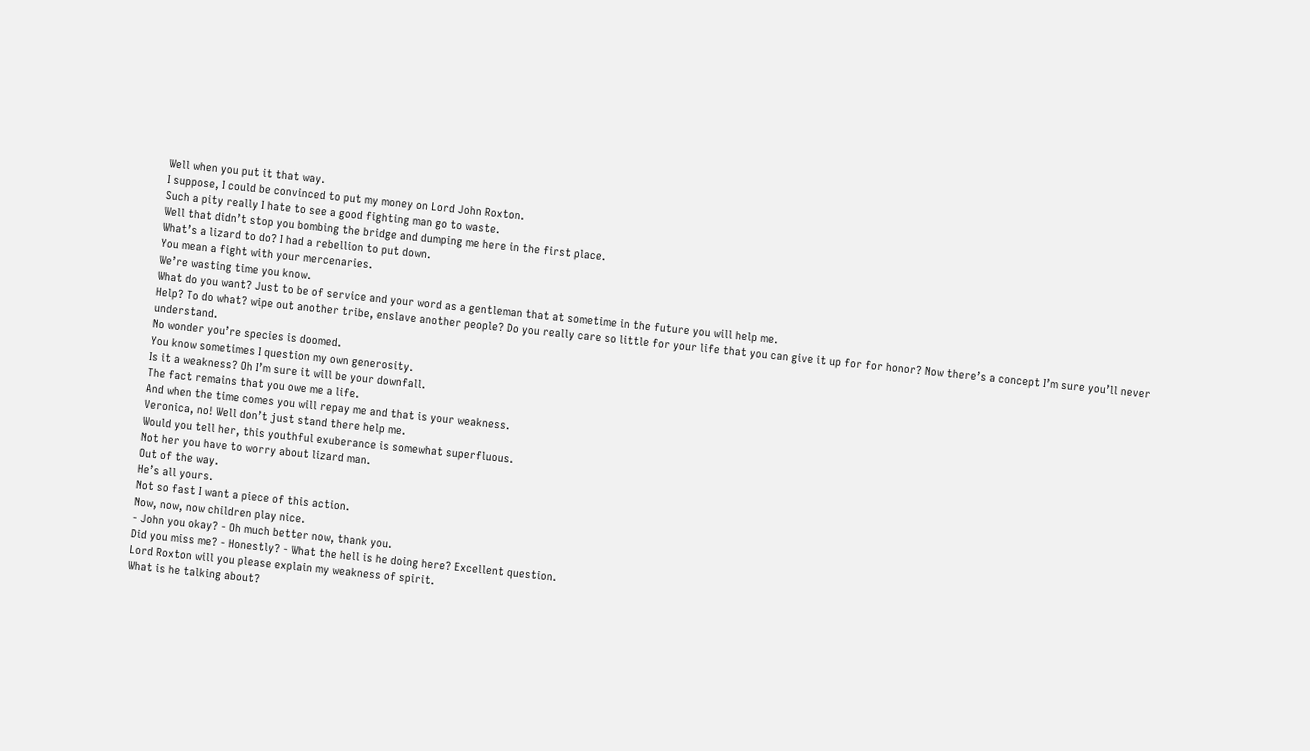Well when you put it that way.
I suppose, I could be convinced to put my money on Lord John Roxton.
Such a pity really I hate to see a good fighting man go to waste.
Well that didn’t stop you bombing the bridge and dumping me here in the first place.
What’s a lizard to do? I had a rebellion to put down.
You mean a fight with your mercenaries.
We’re wasting time you know.
What do you want? Just to be of service and your word as a gentleman that at sometime in the future you will help me.
Help? To do what? wipe out another tribe, enslave another people? Do you really care so little for your life that you can give it up for for honor? Now there’s a concept I’m sure you’ll never understand.
No wonder you’re species is doomed.
You know sometimes I question my own generosity.
Is it a weakness? Oh I’m sure it will be your downfall.
The fact remains that you owe me a life.
And when the time comes you will repay me and that is your weakness.
Veronica, no! Well don’t just stand there help me.
Would you tell her, this youthful exuberance is somewhat superfluous.
Not her you have to worry about lizard man.
Out of the way.
He’s all yours.
Not so fast I want a piece of this action.
Now, now, now children play nice.
- John you okay? - Oh much better now, thank you.
Did you miss me? - Honestly? - What the hell is he doing here? Excellent question.
Lord Roxton will you please explain my weakness of spirit.
What is he talking about?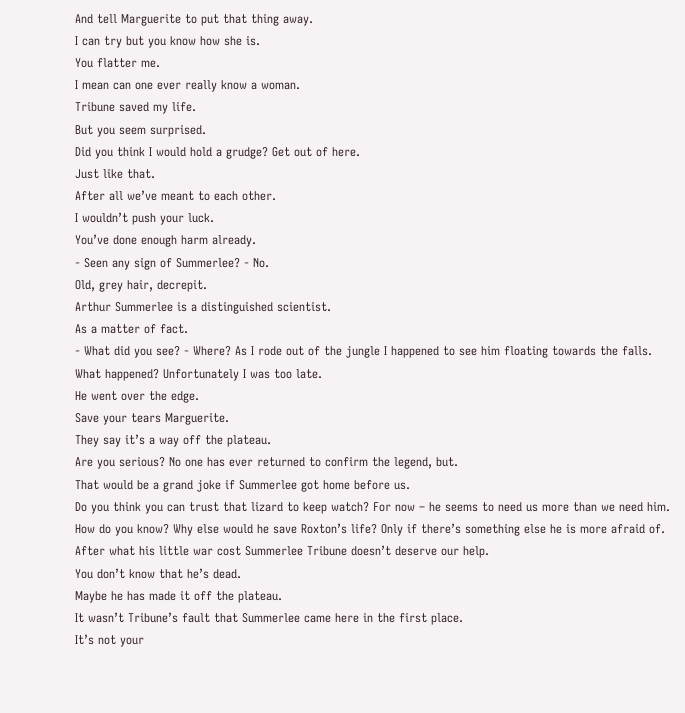And tell Marguerite to put that thing away.
I can try but you know how she is.
You flatter me.
I mean can one ever really know a woman.
Tribune saved my life.
But you seem surprised.
Did you think I would hold a grudge? Get out of here.
Just like that.
After all we’ve meant to each other.
I wouldn’t push your luck.
You’ve done enough harm already.
- Seen any sign of Summerlee? - No.
Old, grey hair, decrepit.
Arthur Summerlee is a distinguished scientist.
As a matter of fact.
- What did you see? - Where? As I rode out of the jungle I happened to see him floating towards the falls.
What happened? Unfortunately I was too late.
He went over the edge.
Save your tears Marguerite.
They say it’s a way off the plateau.
Are you serious? No one has ever returned to confirm the legend, but.
That would be a grand joke if Summerlee got home before us.
Do you think you can trust that lizard to keep watch? For now – he seems to need us more than we need him.
How do you know? Why else would he save Roxton’s life? Only if there’s something else he is more afraid of.
After what his little war cost Summerlee Tribune doesn’t deserve our help.
You don’t know that he’s dead.
Maybe he has made it off the plateau.
It wasn’t Tribune’s fault that Summerlee came here in the first place.
It’s not your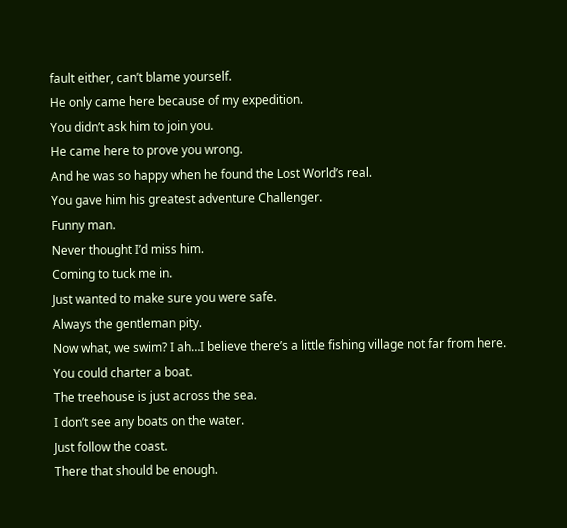fault either, can’t blame yourself.
He only came here because of my expedition.
You didn’t ask him to join you.
He came here to prove you wrong.
And he was so happy when he found the Lost World’s real.
You gave him his greatest adventure Challenger.
Funny man.
Never thought I’d miss him.
Coming to tuck me in.
Just wanted to make sure you were safe.
Always the gentleman pity.
Now what, we swim? I ah…I believe there’s a little fishing village not far from here.
You could charter a boat.
The treehouse is just across the sea.
I don’t see any boats on the water.
Just follow the coast.
There that should be enough.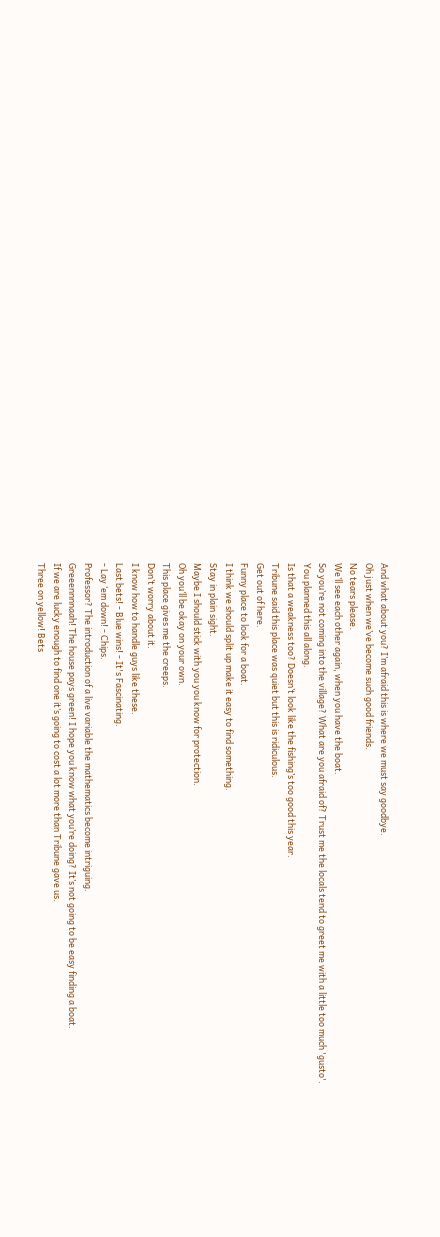And what about you? I’m afraid this is where we must say goodbye.
Oh just when we’ve become such good friends.
No tears please.
We’ll see each other again, when you have the boat.
So you’re not coming into the village? What are you afraid of? Trust me the locals tend to greet me with a little too much 'gusto'.
You planned this all along.
Is that a weakness too? Doesn’t look like the fishing’s too good this year.
Tribune said this place was quiet but this is ridiculous.
Get out of here.
Funny place to look for a boat.
I think we should split up make it easy to find something.
Stay in plain sight.
Maybe I should stick with you you know for protection.
Oh you’ll be okay on your own.
This place gives me the creeps.
Don’t worry about it.
I know how to handle guys like these.
Last bets! - Blue wins! - It's Fascinating.
- Lay ‘em down! - Chips.
Professor? The introduction of a live variable the mathematics become intriguing.
Greeennnnaah! The house pays green! I hope you know what you’re doing? It’s not going to be easy finding a boat.
If we are lucky enough to find one it’s going to cost a lot more than Tribune gave us.
Three on yellow! Bets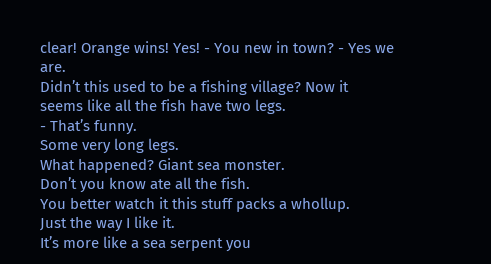clear! Orange wins! Yes! - You new in town? - Yes we are.
Didn’t this used to be a fishing village? Now it seems like all the fish have two legs.
- That’s funny.
Some very long legs.
What happened? Giant sea monster.
Don’t you know ate all the fish.
You better watch it this stuff packs a whollup.
Just the way I like it.
It’s more like a sea serpent you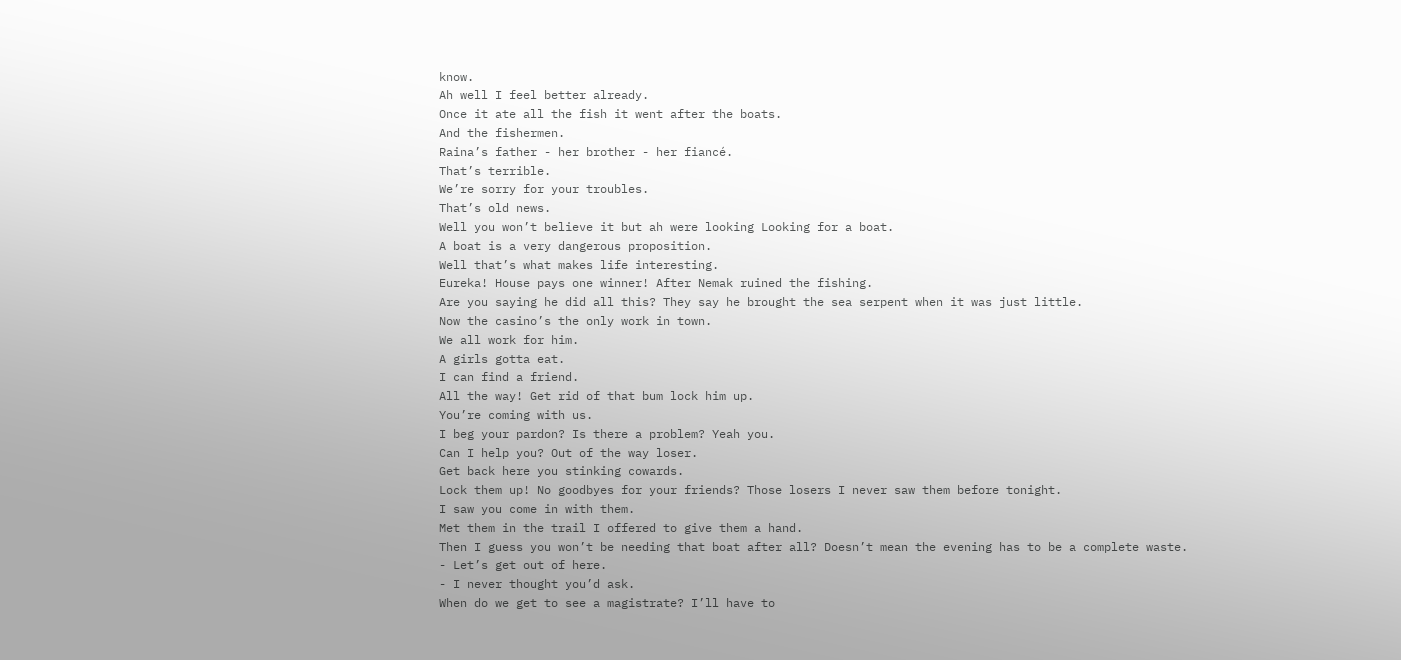know.
Ah well I feel better already.
Once it ate all the fish it went after the boats.
And the fishermen.
Raina’s father - her brother - her fiancé.
That’s terrible.
We’re sorry for your troubles.
That’s old news.
Well you won’t believe it but ah were looking Looking for a boat.
A boat is a very dangerous proposition.
Well that’s what makes life interesting.
Eureka! House pays one winner! After Nemak ruined the fishing.
Are you saying he did all this? They say he brought the sea serpent when it was just little.
Now the casino’s the only work in town.
We all work for him.
A girls gotta eat.
I can find a friend.
All the way! Get rid of that bum lock him up.
You’re coming with us.
I beg your pardon? Is there a problem? Yeah you.
Can I help you? Out of the way loser.
Get back here you stinking cowards.
Lock them up! No goodbyes for your friends? Those losers I never saw them before tonight.
I saw you come in with them.
Met them in the trail I offered to give them a hand.
Then I guess you won’t be needing that boat after all? Doesn’t mean the evening has to be a complete waste.
- Let’s get out of here.
- I never thought you’d ask.
When do we get to see a magistrate? I’ll have to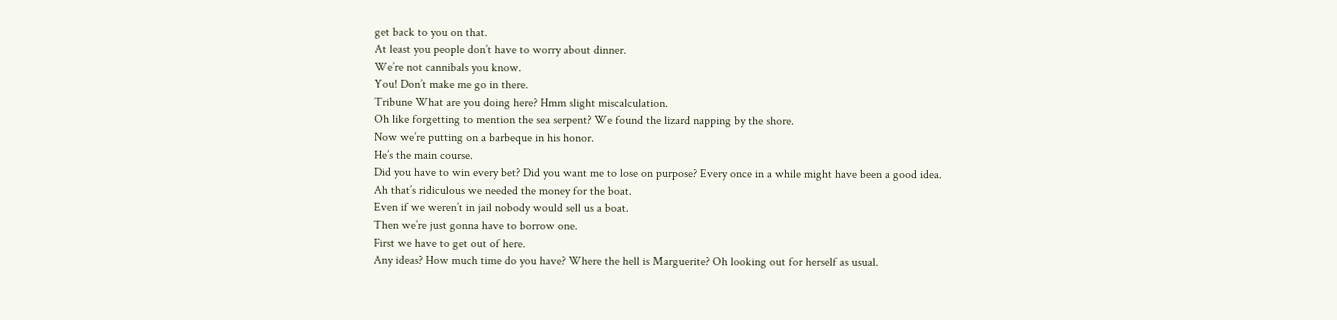get back to you on that.
At least you people don’t have to worry about dinner.
We’re not cannibals you know.
You! Don’t make me go in there.
Tribune What are you doing here? Hmm slight miscalculation.
Oh like forgetting to mention the sea serpent? We found the lizard napping by the shore.
Now we’re putting on a barbeque in his honor.
He’s the main course.
Did you have to win every bet? Did you want me to lose on purpose? Every once in a while might have been a good idea.
Ah that’s ridiculous we needed the money for the boat.
Even if we weren’t in jail nobody would sell us a boat.
Then we’re just gonna have to borrow one.
First we have to get out of here.
Any ideas? How much time do you have? Where the hell is Marguerite? Oh looking out for herself as usual.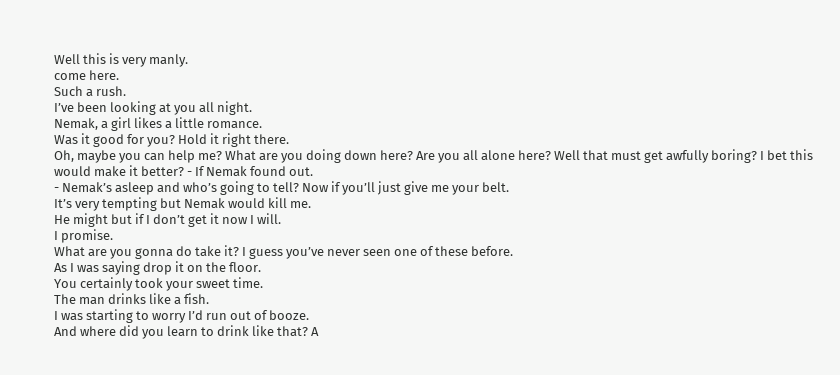Well this is very manly.
come here.
Such a rush.
I’ve been looking at you all night.
Nemak, a girl likes a little romance.
Was it good for you? Hold it right there.
Oh, maybe you can help me? What are you doing down here? Are you all alone here? Well that must get awfully boring? I bet this would make it better? - If Nemak found out.
- Nemak’s asleep and who’s going to tell? Now if you’ll just give me your belt.
It’s very tempting but Nemak would kill me.
He might but if I don’t get it now I will.
I promise.
What are you gonna do take it? I guess you’ve never seen one of these before.
As I was saying drop it on the floor.
You certainly took your sweet time.
The man drinks like a fish.
I was starting to worry I’d run out of booze.
And where did you learn to drink like that? A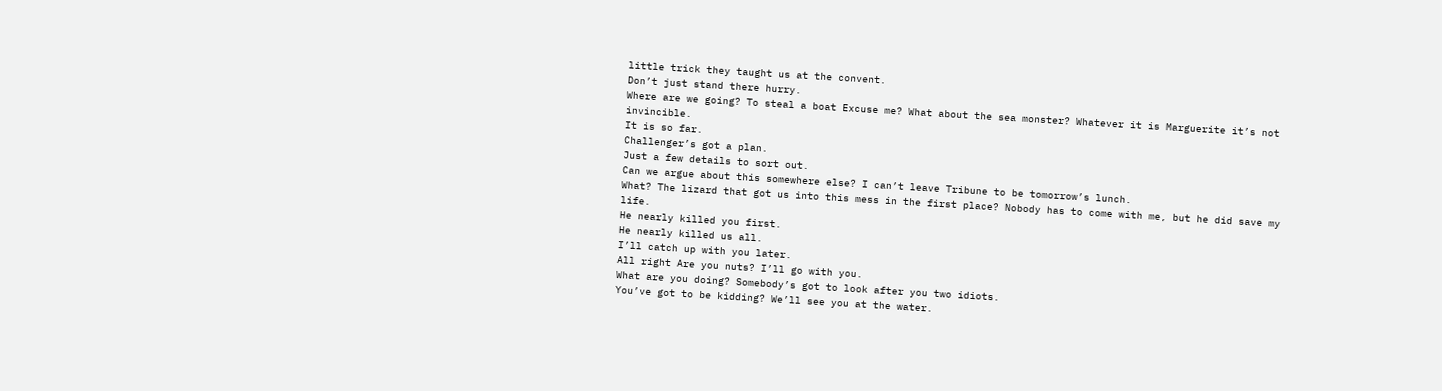little trick they taught us at the convent.
Don’t just stand there hurry.
Where are we going? To steal a boat Excuse me? What about the sea monster? Whatever it is Marguerite it’s not invincible.
It is so far.
Challenger’s got a plan.
Just a few details to sort out.
Can we argue about this somewhere else? I can’t leave Tribune to be tomorrow’s lunch.
What? The lizard that got us into this mess in the first place? Nobody has to come with me, but he did save my life.
He nearly killed you first.
He nearly killed us all.
I’ll catch up with you later.
All right Are you nuts? I’ll go with you.
What are you doing? Somebody’s got to look after you two idiots.
You’ve got to be kidding? We’ll see you at the water.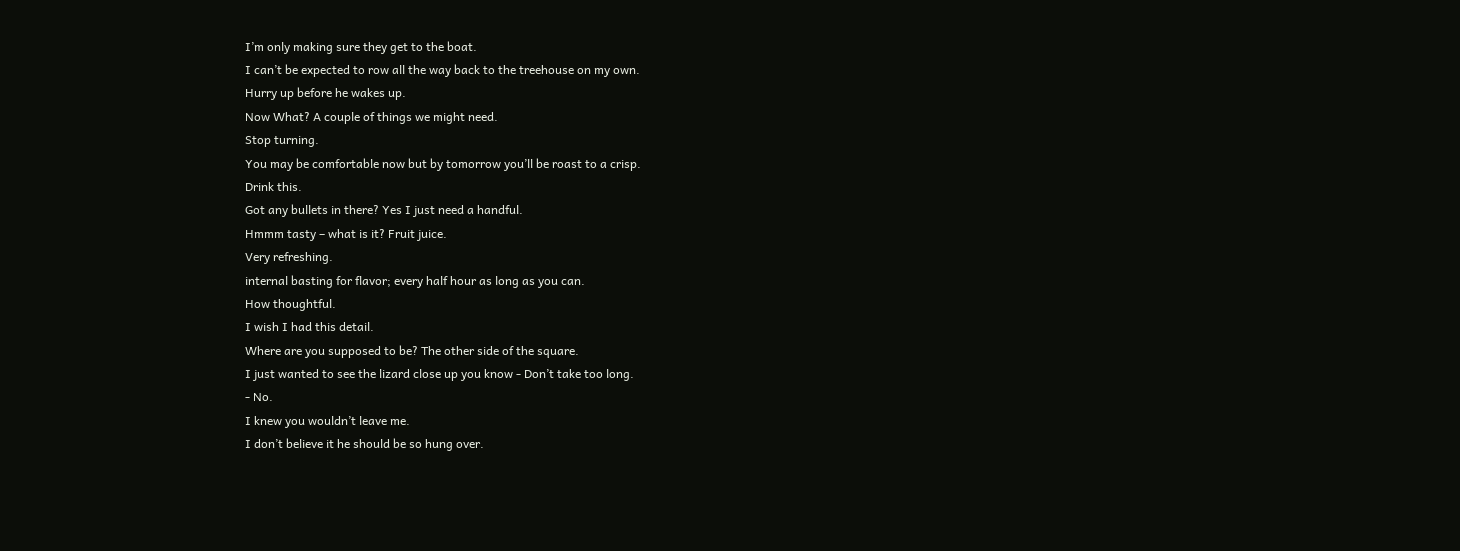I’m only making sure they get to the boat.
I can’t be expected to row all the way back to the treehouse on my own.
Hurry up before he wakes up.
Now What? A couple of things we might need.
Stop turning.
You may be comfortable now but by tomorrow you’ll be roast to a crisp.
Drink this.
Got any bullets in there? Yes I just need a handful.
Hmmm tasty – what is it? Fruit juice.
Very refreshing.
internal basting for flavor; every half hour as long as you can.
How thoughtful.
I wish I had this detail.
Where are you supposed to be? The other side of the square.
I just wanted to see the lizard close up you know - Don’t take too long.
- No.
I knew you wouldn’t leave me.
I don’t believe it he should be so hung over.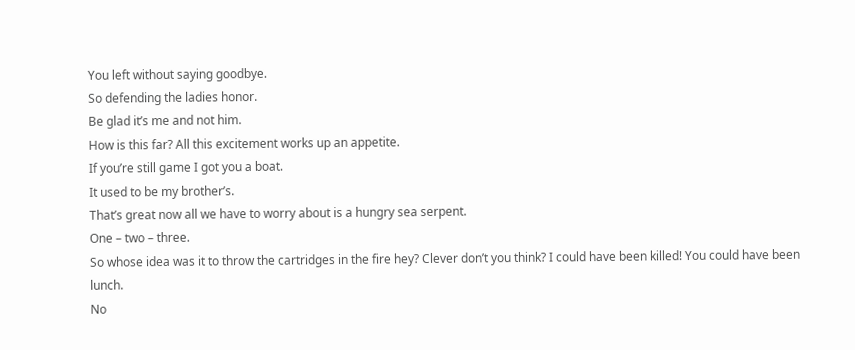You left without saying goodbye.
So defending the ladies honor.
Be glad it’s me and not him.
How is this far? All this excitement works up an appetite.
If you’re still game I got you a boat.
It used to be my brother’s.
That’s great now all we have to worry about is a hungry sea serpent.
One – two – three.
So whose idea was it to throw the cartridges in the fire hey? Clever don’t you think? I could have been killed! You could have been lunch.
No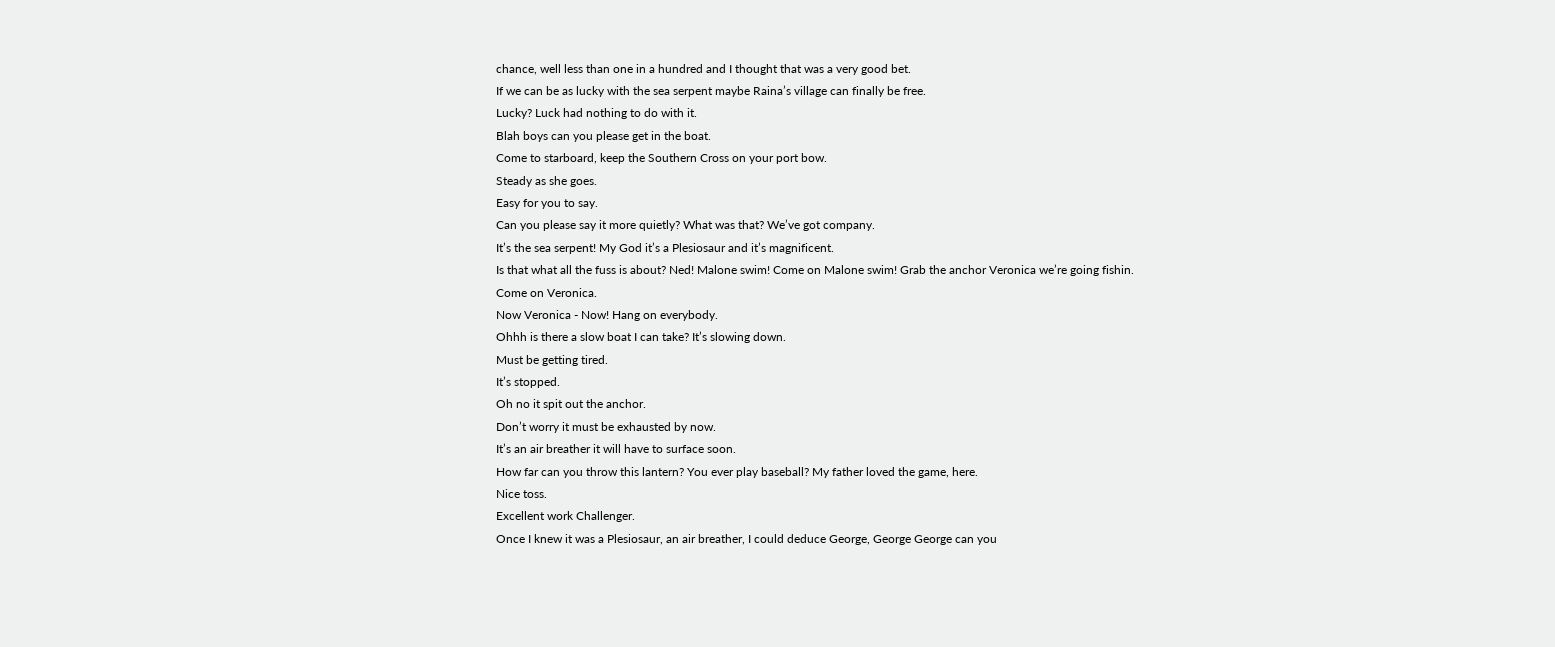chance, well less than one in a hundred and I thought that was a very good bet.
If we can be as lucky with the sea serpent maybe Raina’s village can finally be free.
Lucky? Luck had nothing to do with it.
Blah boys can you please get in the boat.
Come to starboard, keep the Southern Cross on your port bow.
Steady as she goes.
Easy for you to say.
Can you please say it more quietly? What was that? We’ve got company.
It’s the sea serpent! My God it’s a Plesiosaur and it’s magnificent.
Is that what all the fuss is about? Ned! Malone swim! Come on Malone swim! Grab the anchor Veronica we’re going fishin.
Come on Veronica.
Now Veronica - Now! Hang on everybody.
Ohhh is there a slow boat I can take? It’s slowing down.
Must be getting tired.
It’s stopped.
Oh no it spit out the anchor.
Don’t worry it must be exhausted by now.
It’s an air breather it will have to surface soon.
How far can you throw this lantern? You ever play baseball? My father loved the game, here.
Nice toss.
Excellent work Challenger.
Once I knew it was a Plesiosaur, an air breather, I could deduce George, George George can you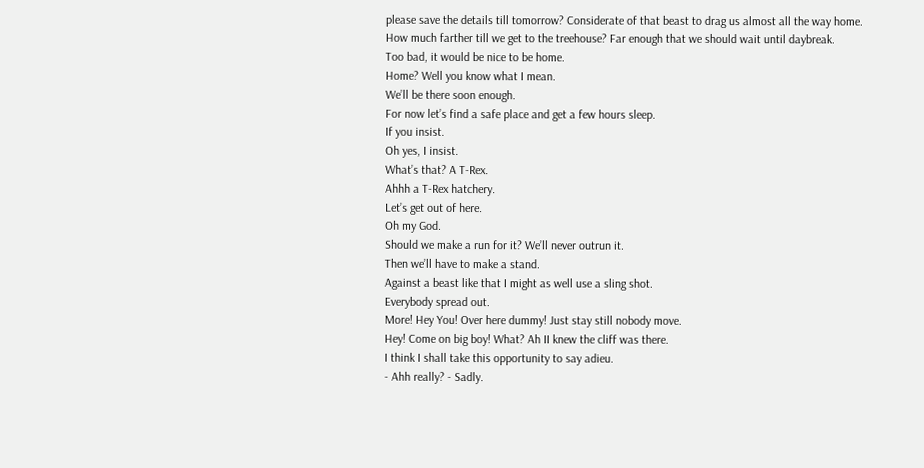please save the details till tomorrow? Considerate of that beast to drag us almost all the way home.
How much farther till we get to the treehouse? Far enough that we should wait until daybreak.
Too bad, it would be nice to be home.
Home? Well you know what I mean.
We’ll be there soon enough.
For now let’s find a safe place and get a few hours sleep.
If you insist.
Oh yes, I insist.
What’s that? A T-Rex.
Ahhh a T-Rex hatchery.
Let’s get out of here.
Oh my God.
Should we make a run for it? We’ll never outrun it.
Then we’ll have to make a stand.
Against a beast like that I might as well use a sling shot.
Everybody spread out.
More! Hey You! Over here dummy! Just stay still nobody move.
Hey! Come on big boy! What? Ah II knew the cliff was there.
I think I shall take this opportunity to say adieu.
- Ahh really? - Sadly.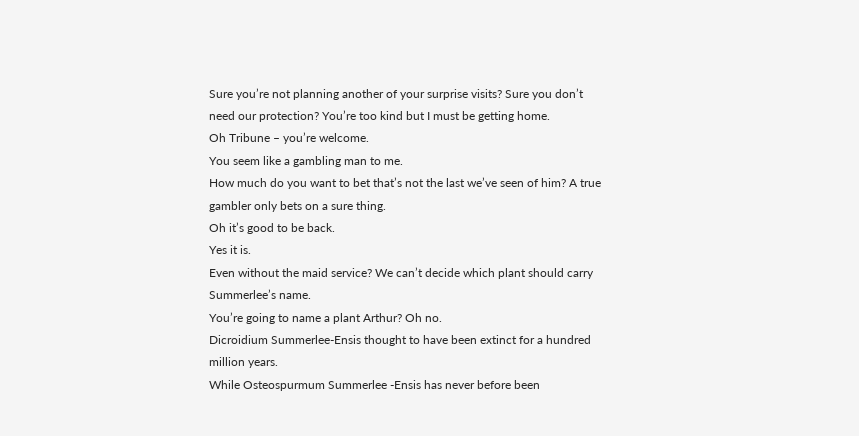Sure you’re not planning another of your surprise visits? Sure you don’t need our protection? You’re too kind but I must be getting home.
Oh Tribune – you’re welcome.
You seem like a gambling man to me.
How much do you want to bet that’s not the last we’ve seen of him? A true gambler only bets on a sure thing.
Oh it’s good to be back.
Yes it is.
Even without the maid service? We can’t decide which plant should carry Summerlee’s name.
You’re going to name a plant Arthur? Oh no.
Dicroidium Summerlee-Ensis thought to have been extinct for a hundred million years.
While Osteospurmum Summerlee -Ensis has never before been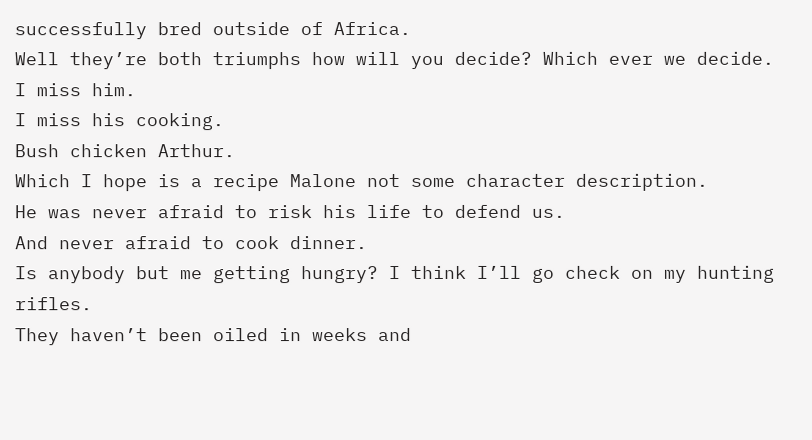successfully bred outside of Africa.
Well they’re both triumphs how will you decide? Which ever we decide.
I miss him.
I miss his cooking.
Bush chicken Arthur.
Which I hope is a recipe Malone not some character description.
He was never afraid to risk his life to defend us.
And never afraid to cook dinner.
Is anybody but me getting hungry? I think I’ll go check on my hunting rifles.
They haven’t been oiled in weeks and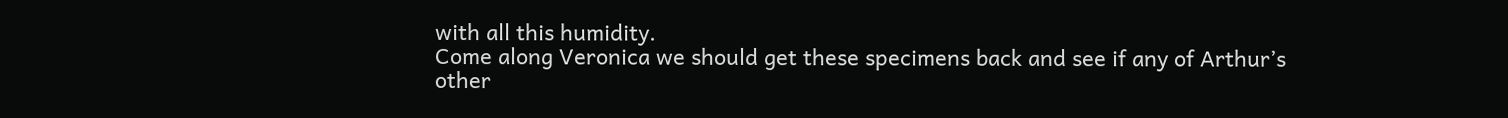with all this humidity.
Come along Veronica we should get these specimens back and see if any of Arthur’s other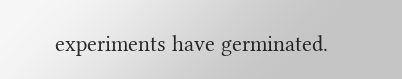experiments have germinated.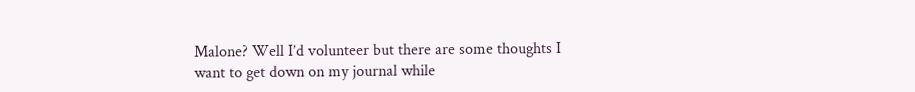Malone? Well I’d volunteer but there are some thoughts I want to get down on my journal while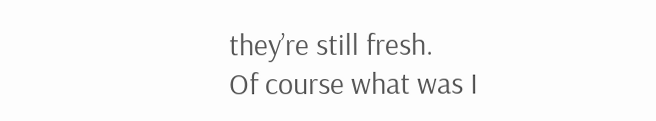they’re still fresh.
Of course what was I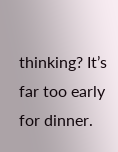thinking? It’s far too early for dinner.